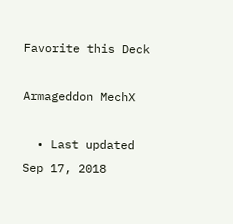Favorite this Deck

Armageddon MechX

  • Last updated Sep 17, 2018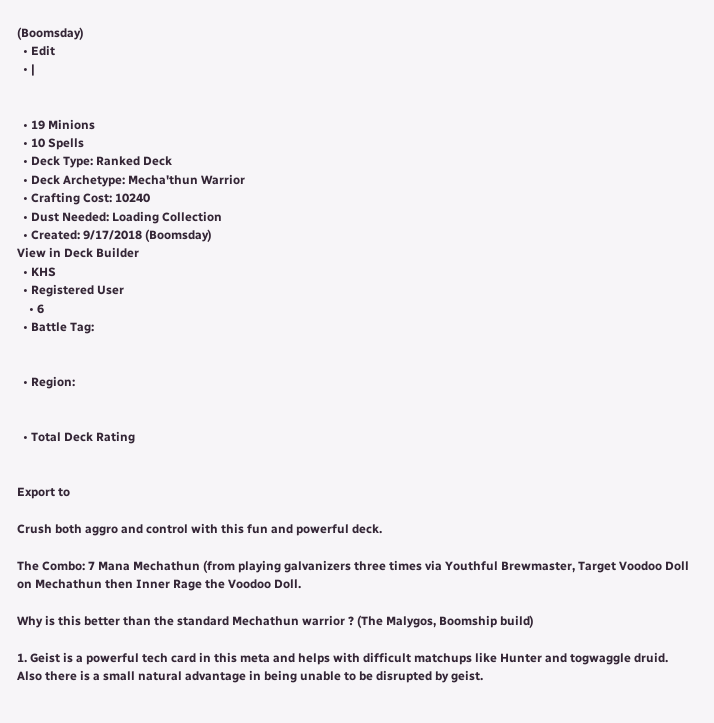(Boomsday)
  • Edit
  • |


  • 19 Minions
  • 10 Spells
  • Deck Type: Ranked Deck
  • Deck Archetype: Mecha'thun Warrior
  • Crafting Cost: 10240
  • Dust Needed: Loading Collection
  • Created: 9/17/2018 (Boomsday)
View in Deck Builder
  • KHS
  • Registered User
    • 6
  • Battle Tag:


  • Region:


  • Total Deck Rating


Export to

Crush both aggro and control with this fun and powerful deck.

The Combo: 7 Mana Mechathun (from playing galvanizers three times via Youthful Brewmaster, Target Voodoo Doll on Mechathun then Inner Rage the Voodoo Doll.

Why is this better than the standard Mechathun warrior ? (The Malygos, Boomship build)

1. Geist is a powerful tech card in this meta and helps with difficult matchups like Hunter and togwaggle druid.  Also there is a small natural advantage in being unable to be disrupted by geist.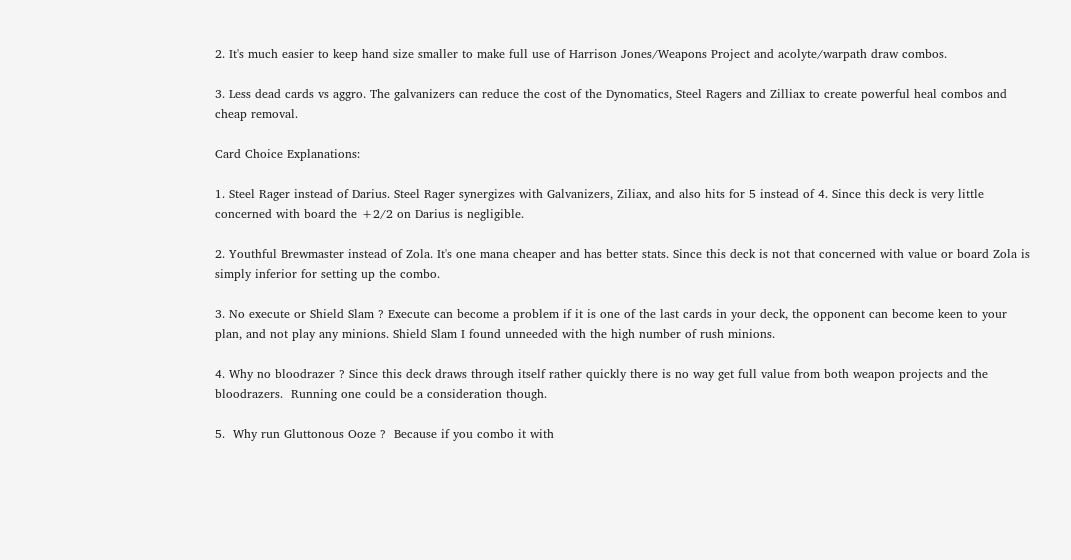2. It's much easier to keep hand size smaller to make full use of Harrison Jones/Weapons Project and acolyte/warpath draw combos.

3. Less dead cards vs aggro. The galvanizers can reduce the cost of the Dynomatics, Steel Ragers and Zilliax to create powerful heal combos and cheap removal.

Card Choice Explanations:

1. Steel Rager instead of Darius. Steel Rager synergizes with Galvanizers, Ziliax, and also hits for 5 instead of 4. Since this deck is very little concerned with board the +2/2 on Darius is negligible.

2. Youthful Brewmaster instead of Zola. It's one mana cheaper and has better stats. Since this deck is not that concerned with value or board Zola is simply inferior for setting up the combo.

3. No execute or Shield Slam ? Execute can become a problem if it is one of the last cards in your deck, the opponent can become keen to your plan, and not play any minions. Shield Slam I found unneeded with the high number of rush minions.

4. Why no bloodrazer ? Since this deck draws through itself rather quickly there is no way get full value from both weapon projects and the bloodrazers.  Running one could be a consideration though.

5.  Why run Gluttonous Ooze ?  Because if you combo it with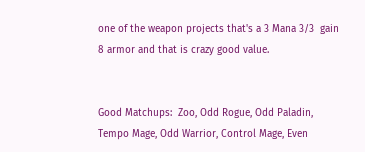one of the weapon projects that's a 3 Mana 3/3  gain 8 armor and that is crazy good value.


Good Matchups:  Zoo, Odd Rogue, Odd Paladin, Tempo Mage, Odd Warrior, Control Mage, Even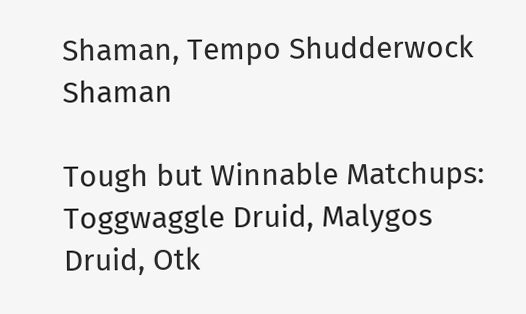Shaman, Tempo Shudderwock Shaman

Tough but Winnable Matchups: Toggwaggle Druid, Malygos Druid, Otk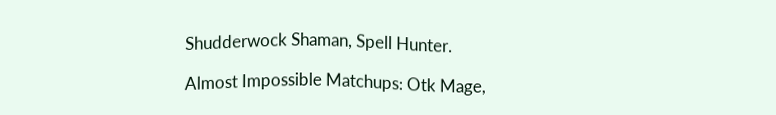Shudderwock Shaman, Spell Hunter.

Almost Impossible Matchups: Otk Mage,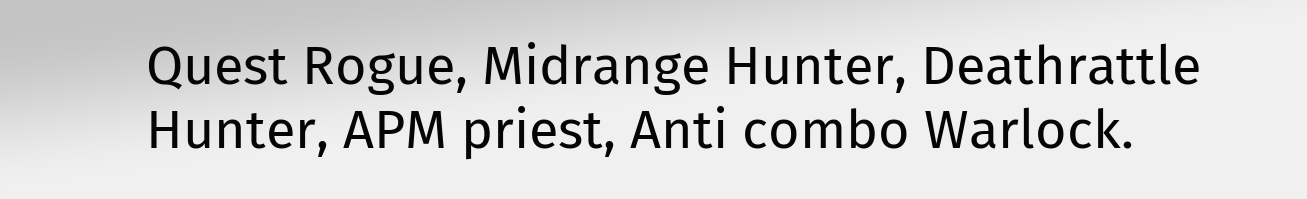Quest Rogue, Midrange Hunter, Deathrattle Hunter, APM priest, Anti combo Warlock.